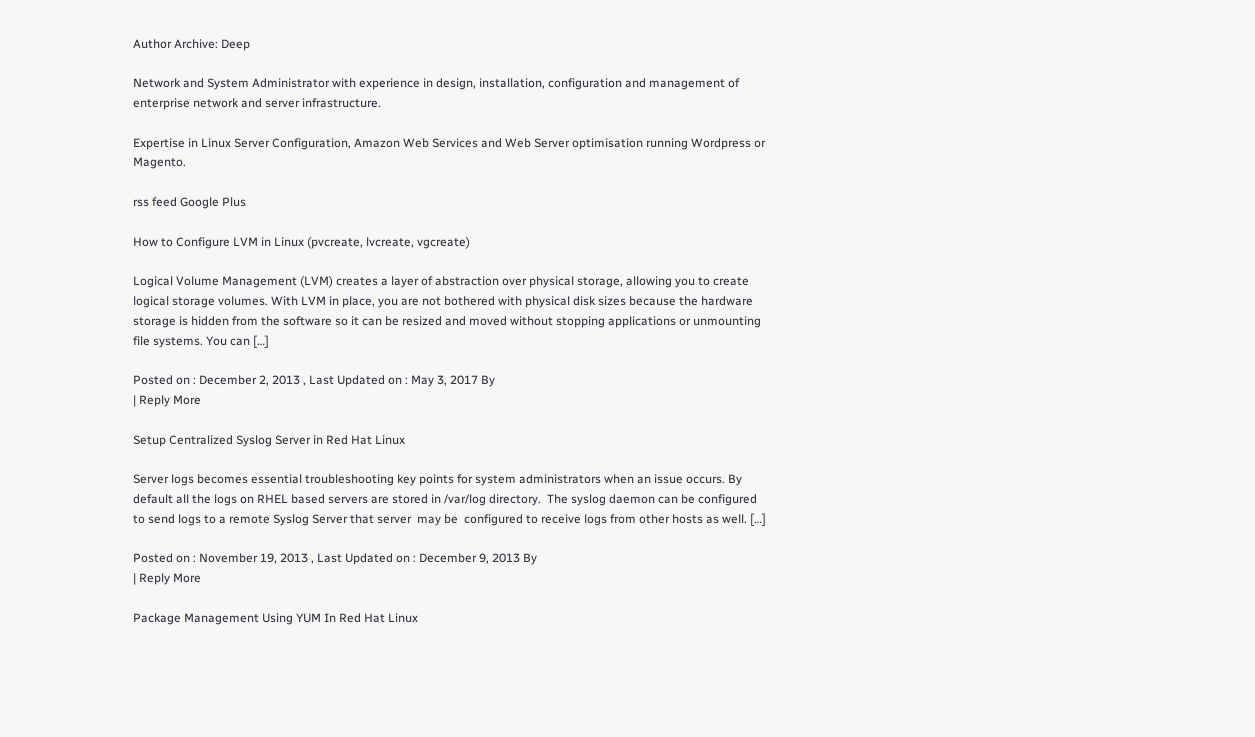Author Archive: Deep

Network and System Administrator with experience in design, installation, configuration and management of enterprise network and server infrastructure.

Expertise in Linux Server Configuration, Amazon Web Services and Web Server optimisation running Wordpress or Magento.

rss feed Google Plus

How to Configure LVM in Linux (pvcreate, lvcreate, vgcreate)

Logical Volume Management (LVM) creates a layer of abstraction over physical storage, allowing you to create logical storage volumes. With LVM in place, you are not bothered with physical disk sizes because the hardware storage is hidden from the software so it can be resized and moved without stopping applications or unmounting file systems. You can […]

Posted on : December 2, 2013 , Last Updated on : May 3, 2017 By
| Reply More

Setup Centralized Syslog Server in Red Hat Linux

Server logs becomes essential troubleshooting key points for system administrators when an issue occurs. By default all the logs on RHEL based servers are stored in /var/log directory.  The syslog daemon can be configured to send logs to a remote Syslog Server that server  may be  configured to receive logs from other hosts as well. […]

Posted on : November 19, 2013 , Last Updated on : December 9, 2013 By
| Reply More

Package Management Using YUM In Red Hat Linux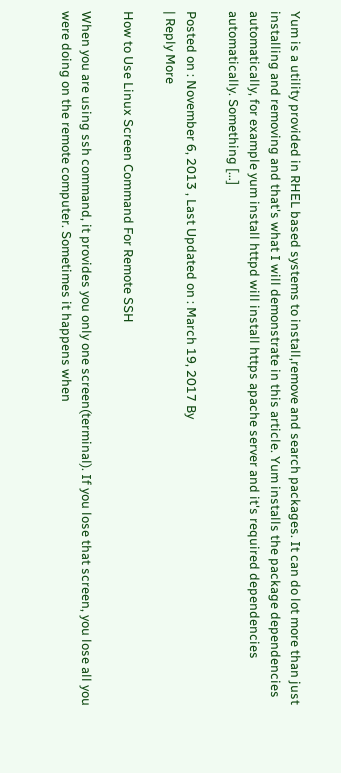Yum is a utility provided in RHEL based systems to install,remove and search packages. It can do lot more than just installing and removing and that's what I will demonstrate in this article. Yum installs the package dependencies automatically, for example yum install httpd will install https apache server and it's required dependencies automatically. Something […]

Posted on : November 6, 2013 , Last Updated on : March 19, 2017 By
| Reply More

How to Use Linux Screen Command For Remote SSH

When you are using ssh command, it provides you only one screen(terminal). If you lose that screen, you lose all you were doing on the remote computer. Sometimes it happens when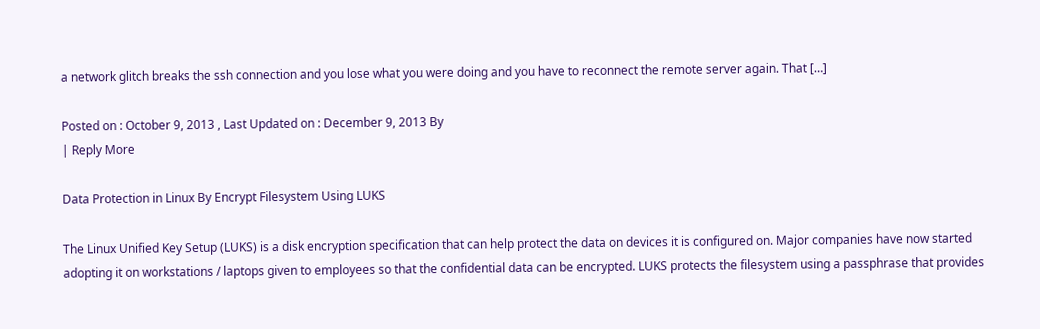a network glitch breaks the ssh connection and you lose what you were doing and you have to reconnect the remote server again. That […]

Posted on : October 9, 2013 , Last Updated on : December 9, 2013 By
| Reply More

Data Protection in Linux By Encrypt Filesystem Using LUKS

The Linux Unified Key Setup (LUKS) is a disk encryption specification that can help protect the data on devices it is configured on. Major companies have now started adopting it on workstations / laptops given to employees so that the confidential data can be encrypted. LUKS protects the filesystem using a passphrase that provides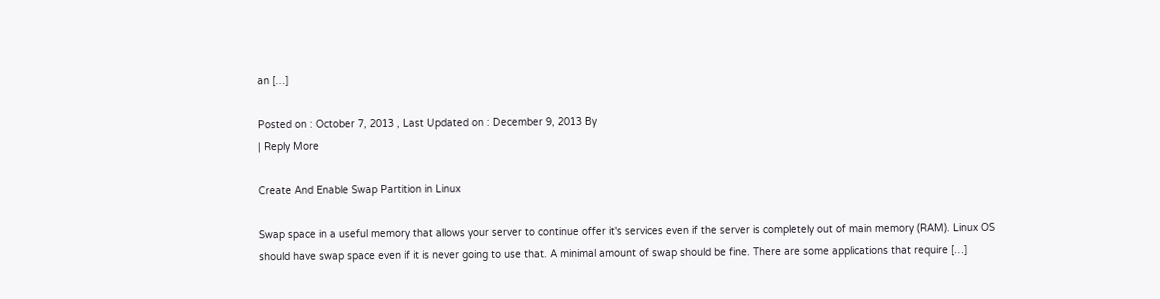an […]

Posted on : October 7, 2013 , Last Updated on : December 9, 2013 By
| Reply More

Create And Enable Swap Partition in Linux

Swap space in a useful memory that allows your server to continue offer it's services even if the server is completely out of main memory (RAM). Linux OS should have swap space even if it is never going to use that. A minimal amount of swap should be fine. There are some applications that require […]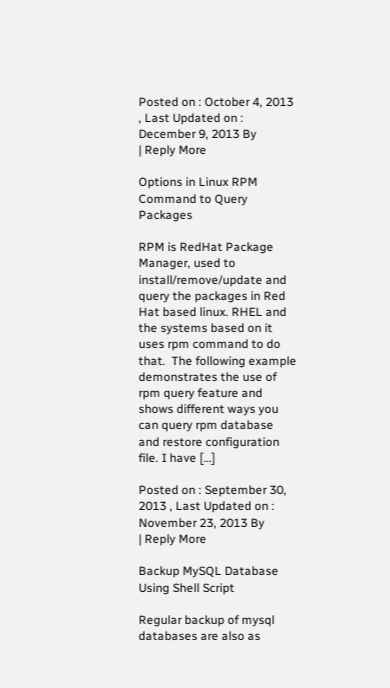Posted on : October 4, 2013 , Last Updated on : December 9, 2013 By
| Reply More

Options in Linux RPM Command to Query Packages

RPM is RedHat Package Manager, used to install/remove/update and query the packages in Red Hat based linux. RHEL and the systems based on it uses rpm command to do that.  The following example demonstrates the use of rpm query feature and shows different ways you can query rpm database and restore configuration file. I have […]

Posted on : September 30, 2013 , Last Updated on : November 23, 2013 By
| Reply More

Backup MySQL Database Using Shell Script

Regular backup of mysql databases are also as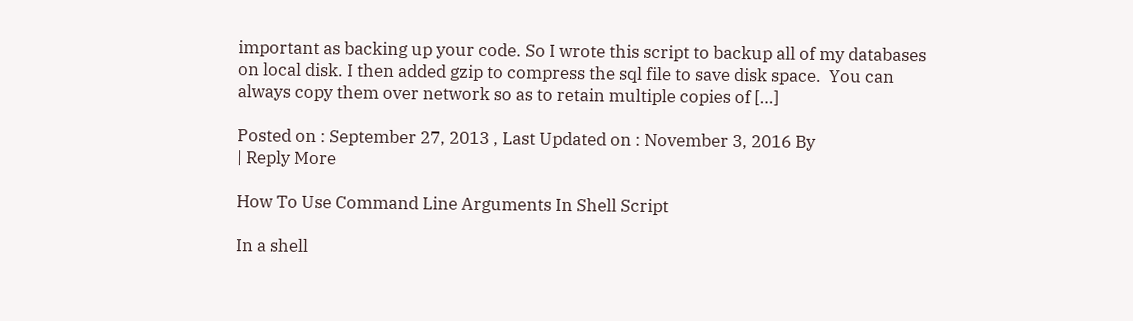important as backing up your code. So I wrote this script to backup all of my databases on local disk. I then added gzip to compress the sql file to save disk space.  You can always copy them over network so as to retain multiple copies of […]

Posted on : September 27, 2013 , Last Updated on : November 3, 2016 By
| Reply More

How To Use Command Line Arguments In Shell Script

In a shell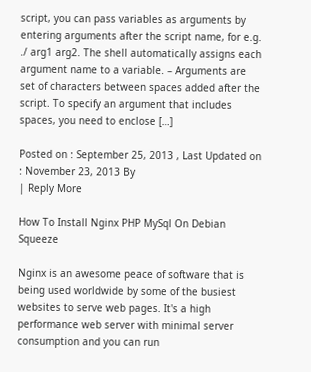script, you can pass variables as arguments by entering arguments after the script name, for e.g. ./ arg1 arg2. The shell automatically assigns each argument name to a variable. – Arguments are set of characters between spaces added after the script. To specify an argument that includes spaces, you need to enclose […]

Posted on : September 25, 2013 , Last Updated on : November 23, 2013 By
| Reply More

How To Install Nginx PHP MySql On Debian Squeeze

Nginx is an awesome peace of software that is being used worldwide by some of the busiest websites to serve web pages. It's a high performance web server with minimal server consumption and you can run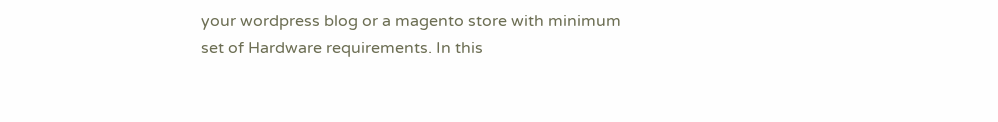your wordpress blog or a magento store with minimum set of Hardware requirements. In this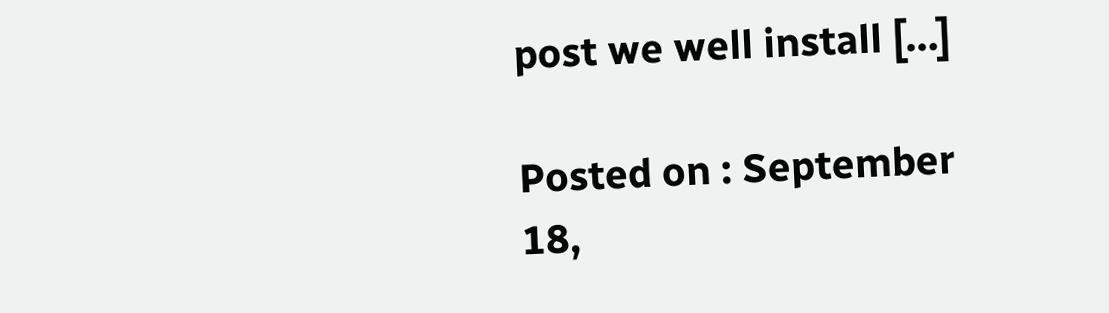post we well install […]

Posted on : September 18,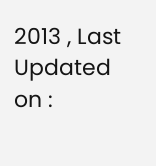2013 , Last Updated on :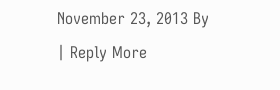November 23, 2013 By
| Reply More